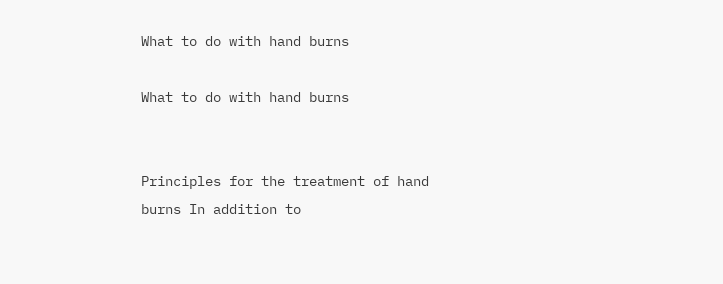What to do with hand burns

What to do with hand burns


Principles for the treatment of hand burns In addition to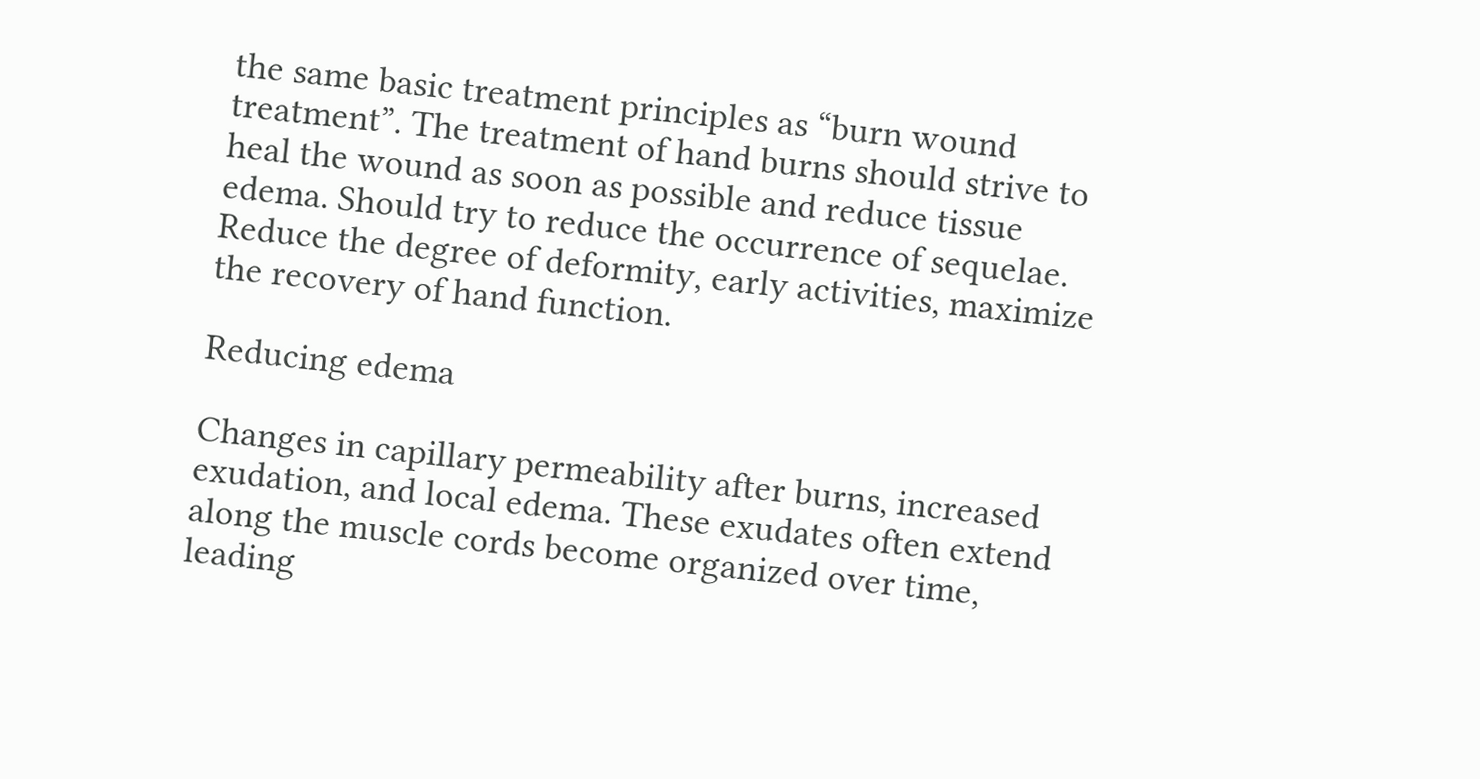the same basic treatment principles as “burn wound treatment”. The treatment of hand burns should strive to heal the wound as soon as possible and reduce tissue edema. Should try to reduce the occurrence of sequelae. Reduce the degree of deformity, early activities, maximize the recovery of hand function.

Reducing edema

Changes in capillary permeability after burns, increased exudation, and local edema. These exudates often extend along the muscle cords become organized over time, leading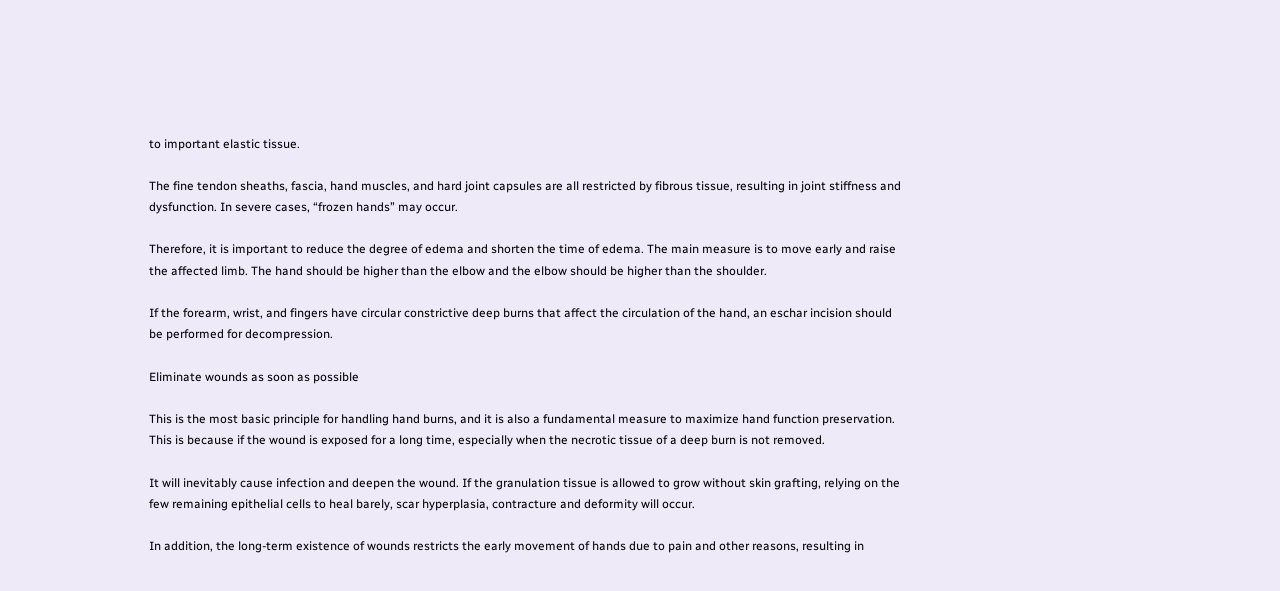to important elastic tissue.

The fine tendon sheaths, fascia, hand muscles, and hard joint capsules are all restricted by fibrous tissue, resulting in joint stiffness and dysfunction. In severe cases, “frozen hands” may occur.

Therefore, it is important to reduce the degree of edema and shorten the time of edema. The main measure is to move early and raise the affected limb. The hand should be higher than the elbow and the elbow should be higher than the shoulder.

If the forearm, wrist, and fingers have circular constrictive deep burns that affect the circulation of the hand, an eschar incision should be performed for decompression.

Eliminate wounds as soon as possible

This is the most basic principle for handling hand burns, and it is also a fundamental measure to maximize hand function preservation. This is because if the wound is exposed for a long time, especially when the necrotic tissue of a deep burn is not removed.

It will inevitably cause infection and deepen the wound. If the granulation tissue is allowed to grow without skin grafting, relying on the few remaining epithelial cells to heal barely, scar hyperplasia, contracture and deformity will occur.

In addition, the long-term existence of wounds restricts the early movement of hands due to pain and other reasons, resulting in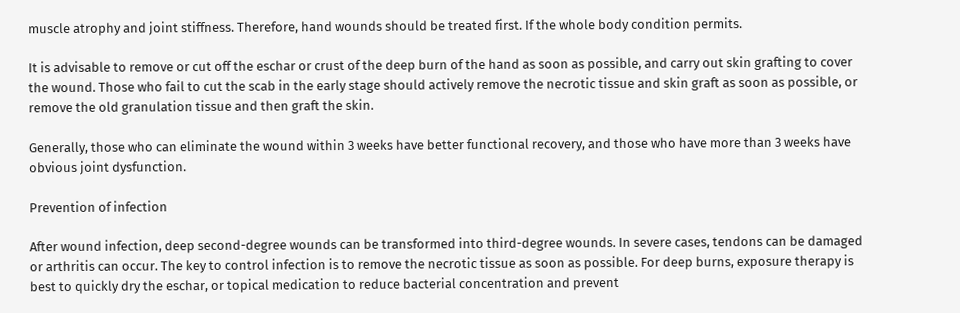muscle atrophy and joint stiffness. Therefore, hand wounds should be treated first. If the whole body condition permits.

It is advisable to remove or cut off the eschar or crust of the deep burn of the hand as soon as possible, and carry out skin grafting to cover the wound. Those who fail to cut the scab in the early stage should actively remove the necrotic tissue and skin graft as soon as possible, or remove the old granulation tissue and then graft the skin.

Generally, those who can eliminate the wound within 3 weeks have better functional recovery, and those who have more than 3 weeks have obvious joint dysfunction.

Prevention of infection

After wound infection, deep second-degree wounds can be transformed into third-degree wounds. In severe cases, tendons can be damaged or arthritis can occur. The key to control infection is to remove the necrotic tissue as soon as possible. For deep burns, exposure therapy is best to quickly dry the eschar, or topical medication to reduce bacterial concentration and prevent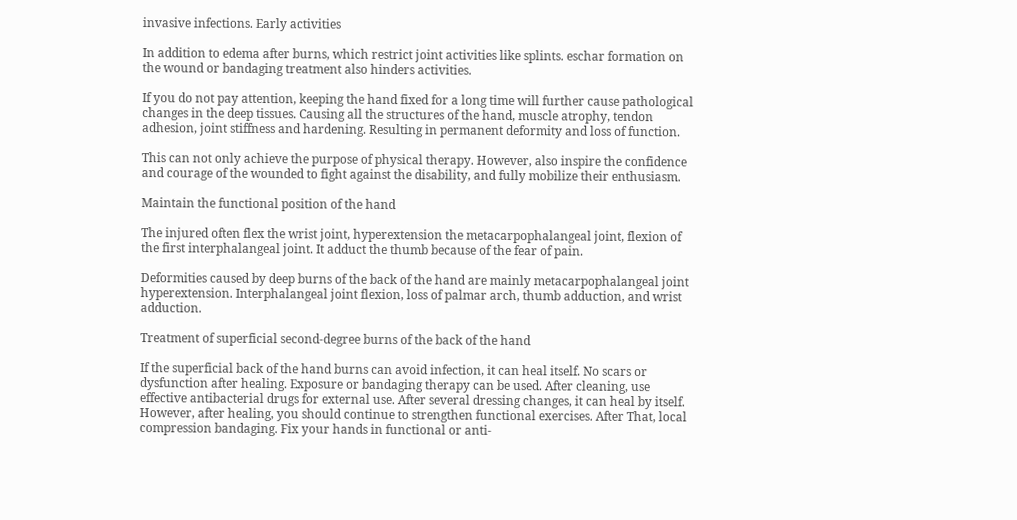invasive infections. Early activities

In addition to edema after burns, which restrict joint activities like splints. eschar formation on the wound or bandaging treatment also hinders activities.

If you do not pay attention, keeping the hand fixed for a long time will further cause pathological changes in the deep tissues. Causing all the structures of the hand, muscle atrophy, tendon adhesion, joint stiffness and hardening. Resulting in permanent deformity and loss of function.

This can not only achieve the purpose of physical therapy. However, also inspire the confidence and courage of the wounded to fight against the disability, and fully mobilize their enthusiasm.

Maintain the functional position of the hand

The injured often flex the wrist joint, hyperextension the metacarpophalangeal joint, flexion of the first interphalangeal joint. It adduct the thumb because of the fear of pain.

Deformities caused by deep burns of the back of the hand are mainly metacarpophalangeal joint hyperextension. Interphalangeal joint flexion, loss of palmar arch, thumb adduction, and wrist adduction.

Treatment of superficial second-degree burns of the back of the hand

If the superficial back of the hand burns can avoid infection, it can heal itself. No scars or dysfunction after healing. Exposure or bandaging therapy can be used. After cleaning, use effective antibacterial drugs for external use. After several dressing changes, it can heal by itself. However, after healing, you should continue to strengthen functional exercises. After That, local compression bandaging. Fix your hands in functional or anti-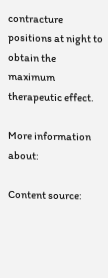contracture positions at night to obtain the maximum therapeutic effect.

More information about:

Content source: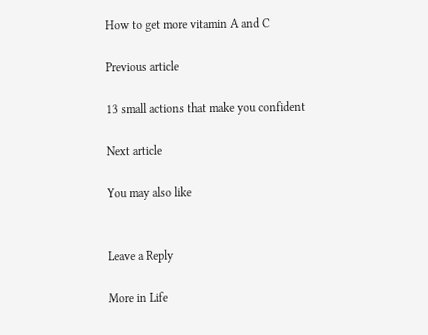How to get more vitamin A and C

Previous article

13 small actions that make you confident

Next article

You may also like


Leave a Reply

More in Life